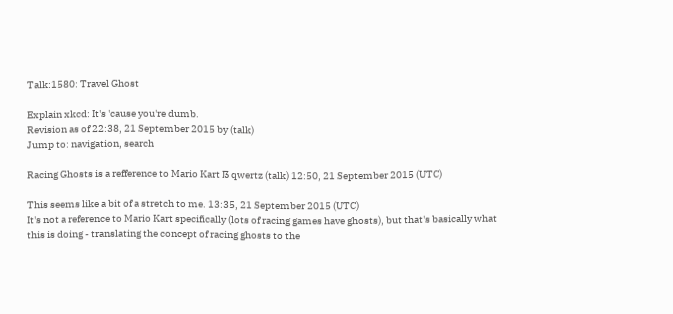Talk:1580: Travel Ghost

Explain xkcd: It's 'cause you're dumb.
Revision as of 22:38, 21 September 2015 by (talk)
Jump to: navigation, search

Racing Ghosts is a refference to Mario Kart ẞ qwertz (talk) 12:50, 21 September 2015 (UTC)

This seems like a bit of a stretch to me. 13:35, 21 September 2015 (UTC)
It's not a reference to Mario Kart specifically (lots of racing games have ghosts), but that's basically what this is doing - translating the concept of racing ghosts to the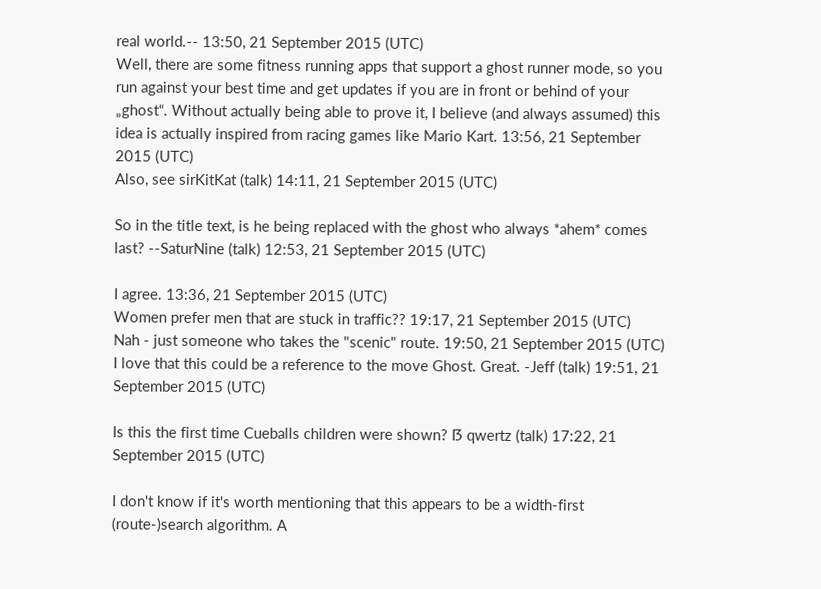real world.-- 13:50, 21 September 2015 (UTC)
Well, there are some fitness running apps that support a ghost runner mode, so you run against your best time and get updates if you are in front or behind of your „ghost“. Without actually being able to prove it, I believe (and always assumed) this idea is actually inspired from racing games like Mario Kart. 13:56, 21 September 2015 (UTC)
Also, see sirKitKat (talk) 14:11, 21 September 2015 (UTC)

So in the title text, is he being replaced with the ghost who always *ahem* comes last? --SaturNine (talk) 12:53, 21 September 2015 (UTC)

I agree. 13:36, 21 September 2015 (UTC)
Women prefer men that are stuck in traffic?? 19:17, 21 September 2015 (UTC)
Nah - just someone who takes the "scenic" route. 19:50, 21 September 2015 (UTC)
I love that this could be a reference to the move Ghost. Great. -Jeff (talk) 19:51, 21 September 2015 (UTC)

Is this the first time Cueballs children were shown? ẞ qwertz (talk) 17:22, 21 September 2015 (UTC)

I don't know if it's worth mentioning that this appears to be a width-first (route-)search algorithm. A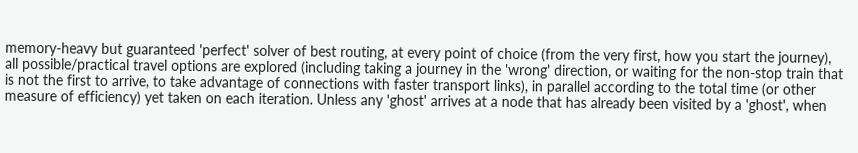memory-heavy but guaranteed 'perfect' solver of best routing, at every point of choice (from the very first, how you start the journey), all possible/practical travel options are explored (including taking a journey in the 'wrong' direction, or waiting for the non-stop train that is not the first to arrive, to take advantage of connections with faster transport links), in parallel according to the total time (or other measure of efficiency) yet taken on each iteration. Unless any 'ghost' arrives at a node that has already been visited by a 'ghost', when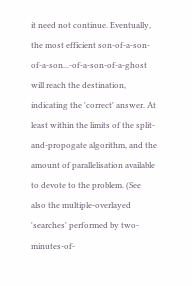it need not continue. Eventually, the most efficient son-of-a-son-of-a-son...-of-a-son-of-a-ghost will reach the destination, indicating the 'correct' answer. At least within the limits of the split-and-propogate algorithm, and the amount of parallelisation available to devote to the problem. (See also the multiple-overlayed 'searches' performed by two-minutes-of-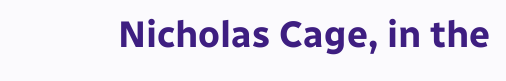Nicholas Cage, in the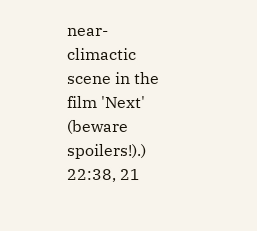near-climactic scene in the film 'Next' (beware spoilers!).) 22:38, 21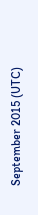September 2015 (UTC)